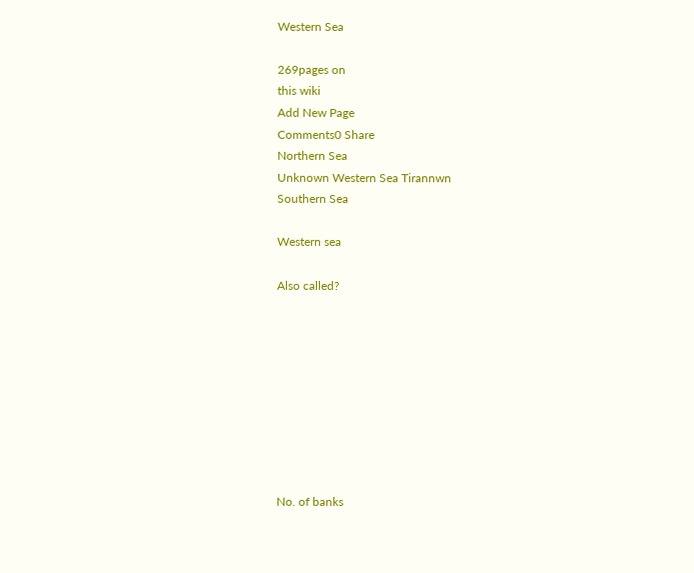Western Sea

269pages on
this wiki
Add New Page
Comments0 Share
Northern Sea
Unknown Western Sea Tirannwn
Southern Sea

Western sea

Also called?









No. of banks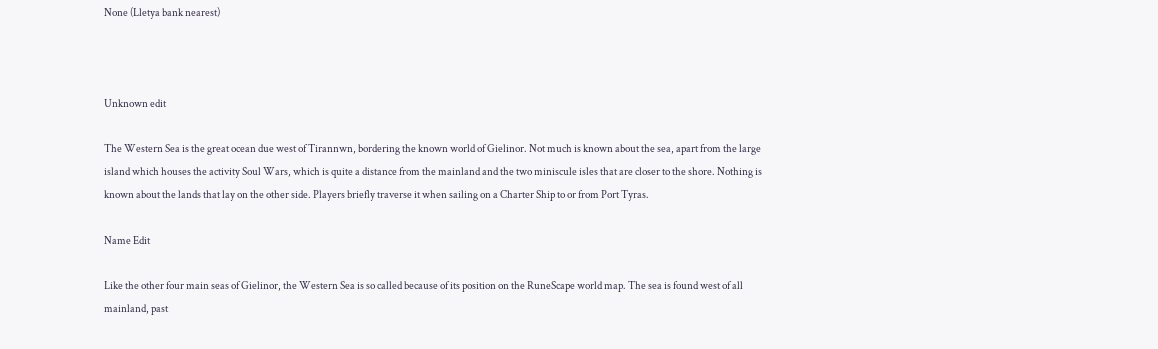None (Lletya bank nearest)



Unknown edit

The Western Sea is the great ocean due west of Tirannwn, bordering the known world of Gielinor. Not much is known about the sea, apart from the large island which houses the activity Soul Wars, which is quite a distance from the mainland and the two miniscule isles that are closer to the shore. Nothing is known about the lands that lay on the other side. Players briefly traverse it when sailing on a Charter Ship to or from Port Tyras.

Name Edit

Like the other four main seas of Gielinor, the Western Sea is so called because of its position on the RuneScape world map. The sea is found west of all mainland, past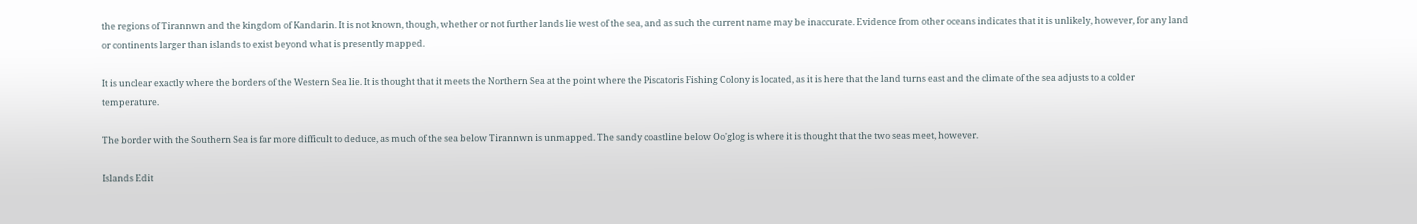the regions of Tirannwn and the kingdom of Kandarin. It is not known, though, whether or not further lands lie west of the sea, and as such the current name may be inaccurate. Evidence from other oceans indicates that it is unlikely, however, for any land or continents larger than islands to exist beyond what is presently mapped.

It is unclear exactly where the borders of the Western Sea lie. It is thought that it meets the Northern Sea at the point where the Piscatoris Fishing Colony is located, as it is here that the land turns east and the climate of the sea adjusts to a colder temperature.

The border with the Southern Sea is far more difficult to deduce, as much of the sea below Tirannwn is unmapped. The sandy coastline below Oo'glog is where it is thought that the two seas meet, however.

Islands Edit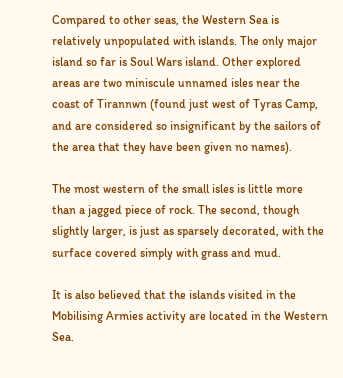Compared to other seas, the Western Sea is relatively unpopulated with islands. The only major island so far is Soul Wars island. Other explored areas are two miniscule unnamed isles near the coast of Tirannwn (found just west of Tyras Camp, and are considered so insignificant by the sailors of the area that they have been given no names).

The most western of the small isles is little more than a jagged piece of rock. The second, though slightly larger, is just as sparsely decorated, with the surface covered simply with grass and mud.

It is also believed that the islands visited in the Mobilising Armies activity are located in the Western Sea.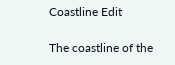Coastline Edit

The coastline of the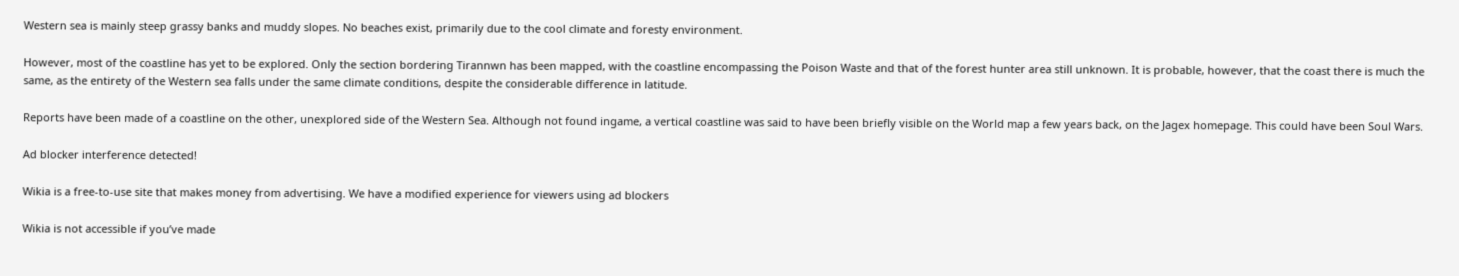Western sea is mainly steep grassy banks and muddy slopes. No beaches exist, primarily due to the cool climate and foresty environment.

However, most of the coastline has yet to be explored. Only the section bordering Tirannwn has been mapped, with the coastline encompassing the Poison Waste and that of the forest hunter area still unknown. It is probable, however, that the coast there is much the same, as the entirety of the Western sea falls under the same climate conditions, despite the considerable difference in latitude.

Reports have been made of a coastline on the other, unexplored side of the Western Sea. Although not found ingame, a vertical coastline was said to have been briefly visible on the World map a few years back, on the Jagex homepage. This could have been Soul Wars.

Ad blocker interference detected!

Wikia is a free-to-use site that makes money from advertising. We have a modified experience for viewers using ad blockers

Wikia is not accessible if you’ve made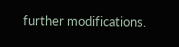further modifications.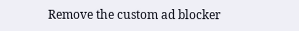Remove the custom ad blocker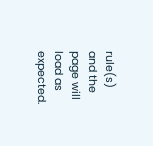rule(s) and the page will load as expected.